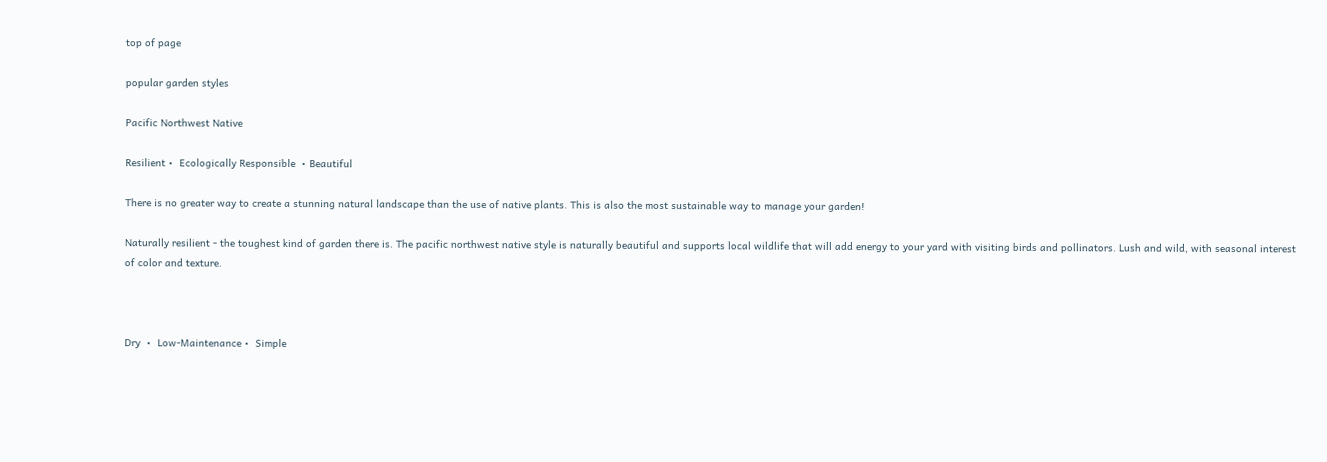top of page

popular garden styles

Pacific Northwest Native

Resilient •  Ecologically Responsible  • Beautiful

There is no greater way to create a stunning natural landscape than the use of native plants. This is also the most sustainable way to manage your garden!

Naturally resilient - the toughest kind of garden there is. The pacific northwest native style is naturally beautiful and supports local wildlife that will add energy to your yard with visiting birds and pollinators. Lush and wild, with seasonal interest of color and texture.



Dry  •  Low-Maintenance •  Simple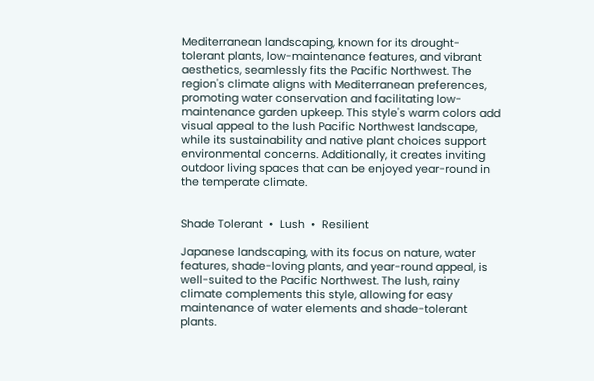Mediterranean landscaping, known for its drought-tolerant plants, low-maintenance features, and vibrant aesthetics, seamlessly fits the Pacific Northwest. The region's climate aligns with Mediterranean preferences, promoting water conservation and facilitating low-maintenance garden upkeep. This style's warm colors add visual appeal to the lush Pacific Northwest landscape, while its sustainability and native plant choices support environmental concerns. Additionally, it creates inviting outdoor living spaces that can be enjoyed year-round in the temperate climate.


Shade Tolerant  •  Lush  •  Resilient

Japanese landscaping, with its focus on nature, water features, shade-loving plants, and year-round appeal, is well-suited to the Pacific Northwest. The lush, rainy climate complements this style, allowing for easy maintenance of water elements and shade-tolerant plants.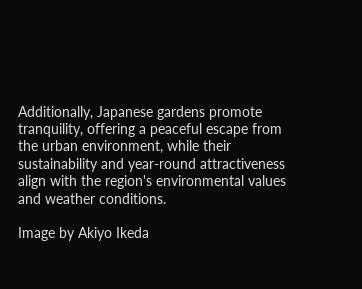Additionally, Japanese gardens promote tranquility, offering a peaceful escape from the urban environment, while their sustainability and year-round attractiveness align with the region's environmental values and weather conditions.

Image by Akiyo Ikeda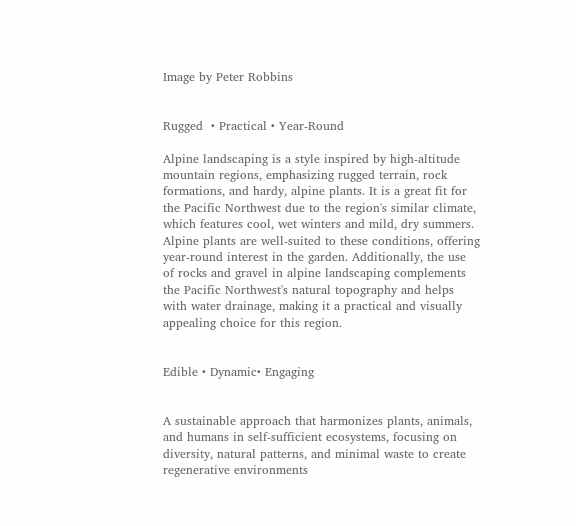Image by Peter Robbins


Rugged  • Practical • Year-Round

Alpine landscaping is a style inspired by high-altitude mountain regions, emphasizing rugged terrain, rock formations, and hardy, alpine plants. It is a great fit for the Pacific Northwest due to the region's similar climate, which features cool, wet winters and mild, dry summers. Alpine plants are well-suited to these conditions, offering year-round interest in the garden. Additionally, the use of rocks and gravel in alpine landscaping complements the Pacific Northwest's natural topography and helps with water drainage, making it a practical and visually appealing choice for this region.


Edible • Dynamic• Engaging


A sustainable approach that harmonizes plants, animals, and humans in self-sufficient ecosystems, focusing on diversity, natural patterns, and minimal waste to create regenerative environments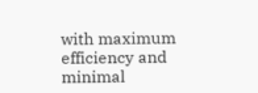with maximum efficiency and minimal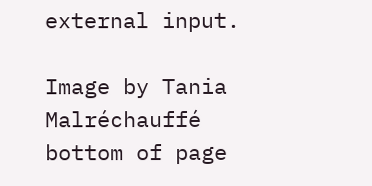external input.

Image by Tania Malréchauffé
bottom of page